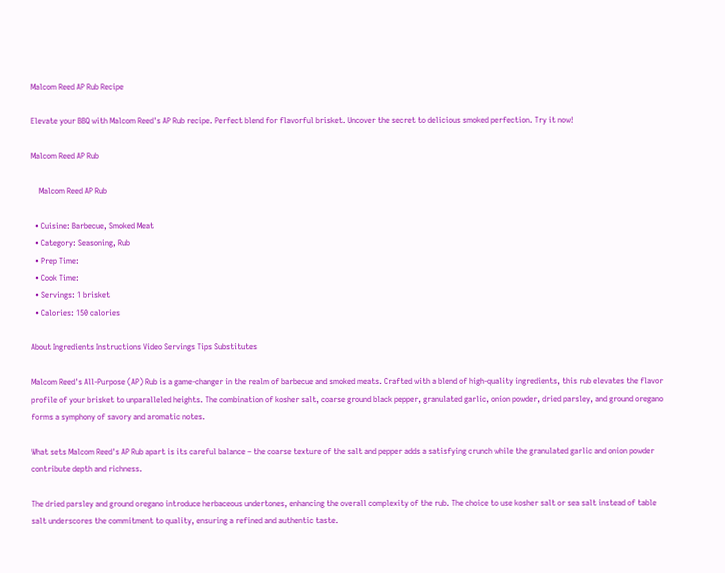Malcom Reed AP Rub Recipe

Elevate your BBQ with Malcom Reed's AP Rub recipe. Perfect blend for flavorful brisket. Uncover the secret to delicious smoked perfection. Try it now!

Malcom Reed AP Rub

    Malcom Reed AP Rub

  • Cuisine: Barbecue, Smoked Meat
  • Category: Seasoning, Rub
  • Prep Time:
  • Cook Time:
  • Servings: 1 brisket
  • Calories: 150 calories

About Ingredients Instructions Video Servings Tips Substitutes

Malcom Reed's All-Purpose (AP) Rub is a game-changer in the realm of barbecue and smoked meats. Crafted with a blend of high-quality ingredients, this rub elevates the flavor profile of your brisket to unparalleled heights. The combination of kosher salt, coarse ground black pepper, granulated garlic, onion powder, dried parsley, and ground oregano forms a symphony of savory and aromatic notes.

What sets Malcom Reed's AP Rub apart is its careful balance – the coarse texture of the salt and pepper adds a satisfying crunch while the granulated garlic and onion powder contribute depth and richness.

The dried parsley and ground oregano introduce herbaceous undertones, enhancing the overall complexity of the rub. The choice to use kosher salt or sea salt instead of table salt underscores the commitment to quality, ensuring a refined and authentic taste.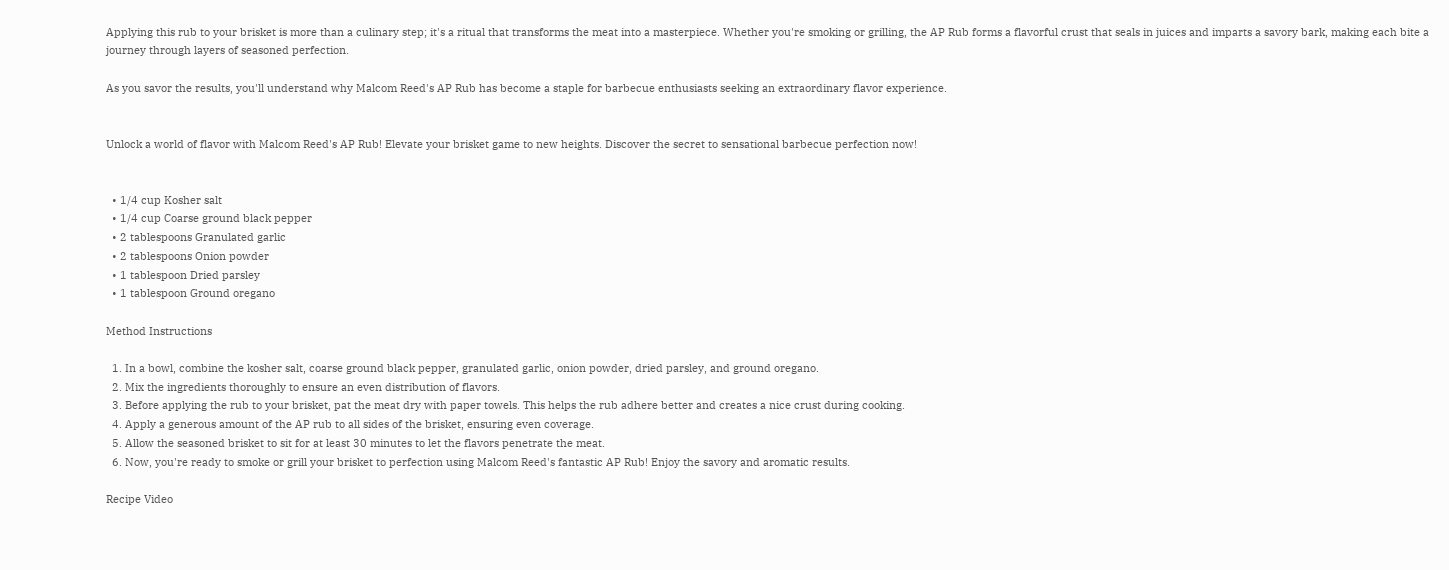Applying this rub to your brisket is more than a culinary step; it's a ritual that transforms the meat into a masterpiece. Whether you're smoking or grilling, the AP Rub forms a flavorful crust that seals in juices and imparts a savory bark, making each bite a journey through layers of seasoned perfection.

As you savor the results, you'll understand why Malcom Reed's AP Rub has become a staple for barbecue enthusiasts seeking an extraordinary flavor experience.


Unlock a world of flavor with Malcom Reed's AP Rub! Elevate your brisket game to new heights. Discover the secret to sensational barbecue perfection now!


  • 1/4 cup Kosher salt
  • 1/4 cup Coarse ground black pepper
  • 2 tablespoons Granulated garlic
  • 2 tablespoons Onion powder
  • 1 tablespoon Dried parsley
  • 1 tablespoon Ground oregano

Method Instructions

  1. In a bowl, combine the kosher salt, coarse ground black pepper, granulated garlic, onion powder, dried parsley, and ground oregano.
  2. Mix the ingredients thoroughly to ensure an even distribution of flavors.
  3. Before applying the rub to your brisket, pat the meat dry with paper towels. This helps the rub adhere better and creates a nice crust during cooking.
  4. Apply a generous amount of the AP rub to all sides of the brisket, ensuring even coverage.
  5. Allow the seasoned brisket to sit for at least 30 minutes to let the flavors penetrate the meat.
  6. Now, you're ready to smoke or grill your brisket to perfection using Malcom Reed's fantastic AP Rub! Enjoy the savory and aromatic results.

Recipe Video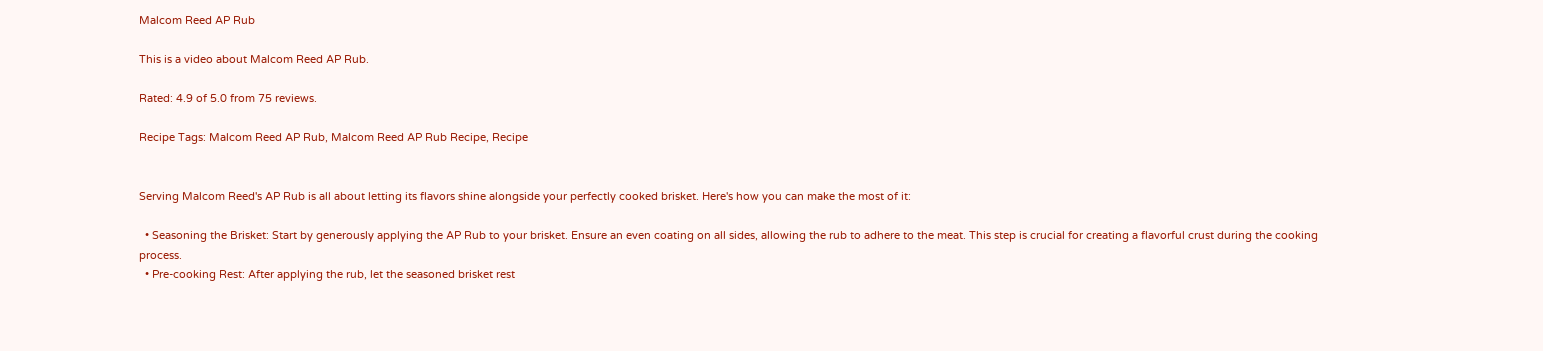Malcom Reed AP Rub

This is a video about Malcom Reed AP Rub.

Rated: 4.9 of 5.0 from 75 reviews.

Recipe Tags: Malcom Reed AP Rub, Malcom Reed AP Rub Recipe, Recipe


Serving Malcom Reed's AP Rub is all about letting its flavors shine alongside your perfectly cooked brisket. Here's how you can make the most of it:

  • Seasoning the Brisket: Start by generously applying the AP Rub to your brisket. Ensure an even coating on all sides, allowing the rub to adhere to the meat. This step is crucial for creating a flavorful crust during the cooking process.
  • Pre-cooking Rest: After applying the rub, let the seasoned brisket rest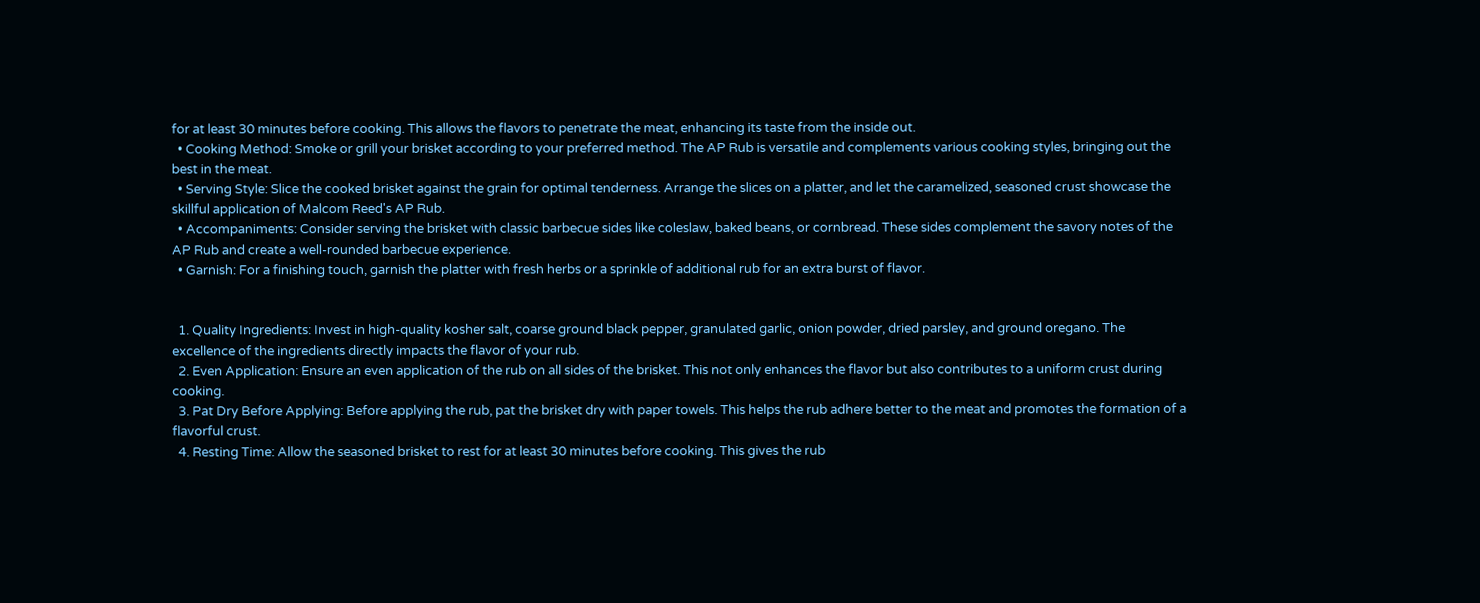for at least 30 minutes before cooking. This allows the flavors to penetrate the meat, enhancing its taste from the inside out.
  • Cooking Method: Smoke or grill your brisket according to your preferred method. The AP Rub is versatile and complements various cooking styles, bringing out the best in the meat.
  • Serving Style: Slice the cooked brisket against the grain for optimal tenderness. Arrange the slices on a platter, and let the caramelized, seasoned crust showcase the skillful application of Malcom Reed's AP Rub.
  • Accompaniments: Consider serving the brisket with classic barbecue sides like coleslaw, baked beans, or cornbread. These sides complement the savory notes of the AP Rub and create a well-rounded barbecue experience.
  • Garnish: For a finishing touch, garnish the platter with fresh herbs or a sprinkle of additional rub for an extra burst of flavor.


  1. Quality Ingredients: Invest in high-quality kosher salt, coarse ground black pepper, granulated garlic, onion powder, dried parsley, and ground oregano. The excellence of the ingredients directly impacts the flavor of your rub.
  2. Even Application: Ensure an even application of the rub on all sides of the brisket. This not only enhances the flavor but also contributes to a uniform crust during cooking.
  3. Pat Dry Before Applying: Before applying the rub, pat the brisket dry with paper towels. This helps the rub adhere better to the meat and promotes the formation of a flavorful crust.
  4. Resting Time: Allow the seasoned brisket to rest for at least 30 minutes before cooking. This gives the rub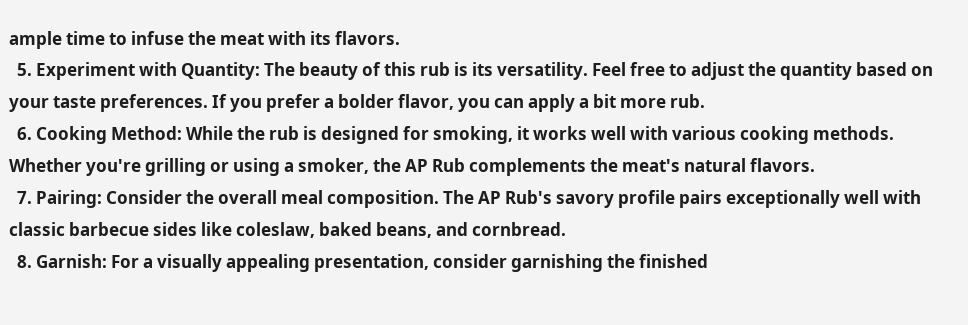ample time to infuse the meat with its flavors.
  5. Experiment with Quantity: The beauty of this rub is its versatility. Feel free to adjust the quantity based on your taste preferences. If you prefer a bolder flavor, you can apply a bit more rub.
  6. Cooking Method: While the rub is designed for smoking, it works well with various cooking methods. Whether you're grilling or using a smoker, the AP Rub complements the meat's natural flavors.
  7. Pairing: Consider the overall meal composition. The AP Rub's savory profile pairs exceptionally well with classic barbecue sides like coleslaw, baked beans, and cornbread.
  8. Garnish: For a visually appealing presentation, consider garnishing the finished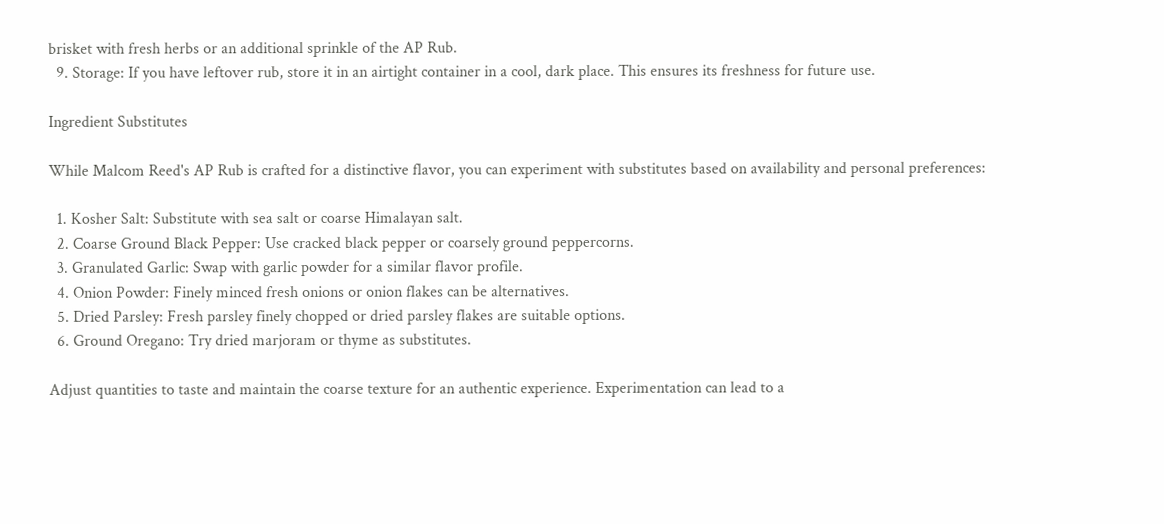brisket with fresh herbs or an additional sprinkle of the AP Rub.
  9. Storage: If you have leftover rub, store it in an airtight container in a cool, dark place. This ensures its freshness for future use.

Ingredient Substitutes

While Malcom Reed's AP Rub is crafted for a distinctive flavor, you can experiment with substitutes based on availability and personal preferences:

  1. Kosher Salt: Substitute with sea salt or coarse Himalayan salt.
  2. Coarse Ground Black Pepper: Use cracked black pepper or coarsely ground peppercorns.
  3. Granulated Garlic: Swap with garlic powder for a similar flavor profile.
  4. Onion Powder: Finely minced fresh onions or onion flakes can be alternatives.
  5. Dried Parsley: Fresh parsley finely chopped or dried parsley flakes are suitable options.
  6. Ground Oregano: Try dried marjoram or thyme as substitutes.

Adjust quantities to taste and maintain the coarse texture for an authentic experience. Experimentation can lead to a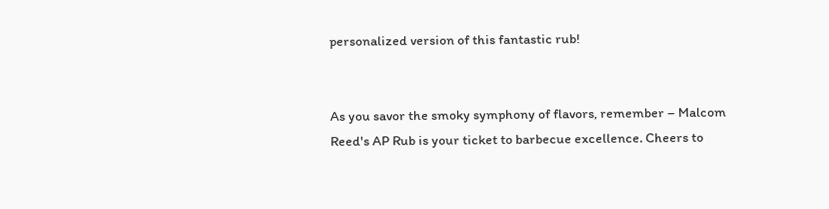personalized version of this fantastic rub!


As you savor the smoky symphony of flavors, remember – Malcom Reed's AP Rub is your ticket to barbecue excellence. Cheers to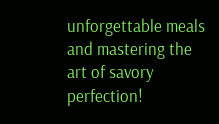unforgettable meals and mastering the art of savory perfection!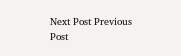Next Post Previous Post